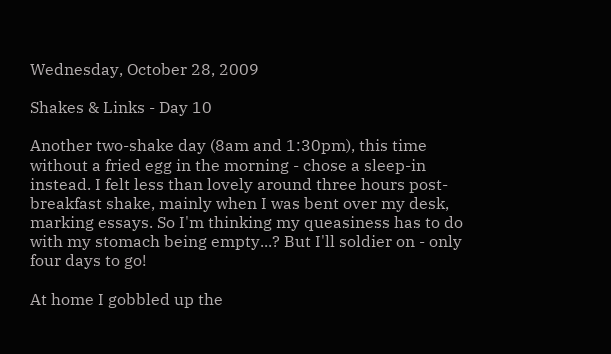Wednesday, October 28, 2009

Shakes & Links - Day 10

Another two-shake day (8am and 1:30pm), this time without a fried egg in the morning - chose a sleep-in instead. I felt less than lovely around three hours post-breakfast shake, mainly when I was bent over my desk, marking essays. So I'm thinking my queasiness has to do with my stomach being empty...? But I'll soldier on - only four days to go!

At home I gobbled up the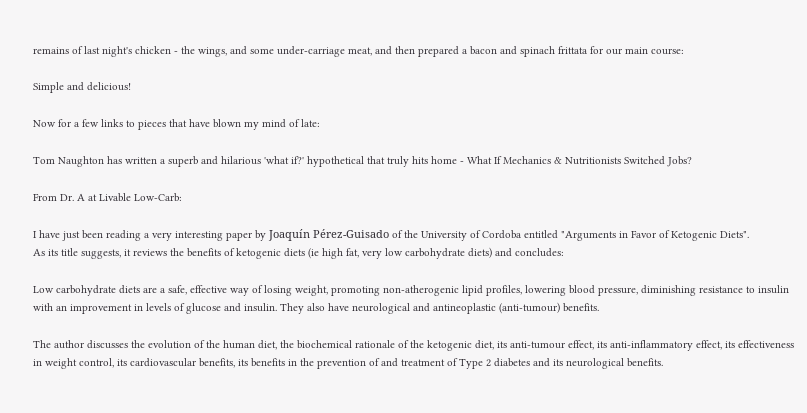remains of last night's chicken - the wings, and some under-carriage meat, and then prepared a bacon and spinach frittata for our main course:

Simple and delicious!

Now for a few links to pieces that have blown my mind of late:

Tom Naughton has written a superb and hilarious 'what if?' hypothetical that truly hits home - What If Mechanics & Nutritionists Switched Jobs?

From Dr. A at Livable Low-Carb:

I have just been reading a very interesting paper by Joaquín Pérez-Guisado of the University of Cordoba entitled "Arguments in Favor of Ketogenic Diets".
As its title suggests, it reviews the benefits of ketogenic diets (ie high fat, very low carbohydrate diets) and concludes:

Low carbohydrate diets are a safe, effective way of losing weight, promoting non-atherogenic lipid profiles, lowering blood pressure, diminishing resistance to insulin with an improvement in levels of glucose and insulin. They also have neurological and antineoplastic (anti-tumour) benefits.

The author discusses the evolution of the human diet, the biochemical rationale of the ketogenic diet, its anti-tumour effect, its anti-inflammatory effect, its effectiveness in weight control, its cardiovascular benefits, its benefits in the prevention of and treatment of Type 2 diabetes and its neurological benefits.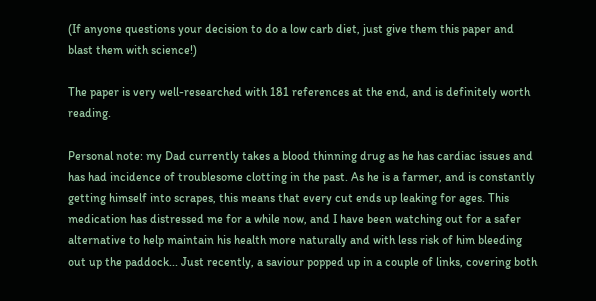(If anyone questions your decision to do a low carb diet, just give them this paper and blast them with science!)

The paper is very well-researched with 181 references at the end, and is definitely worth reading.

Personal note: my Dad currently takes a blood thinning drug as he has cardiac issues and has had incidence of troublesome clotting in the past. As he is a farmer, and is constantly getting himself into scrapes, this means that every cut ends up leaking for ages. This medication has distressed me for a while now, and I have been watching out for a safer alternative to help maintain his health more naturally and with less risk of him bleeding out up the paddock... Just recently, a saviour popped up in a couple of links, covering both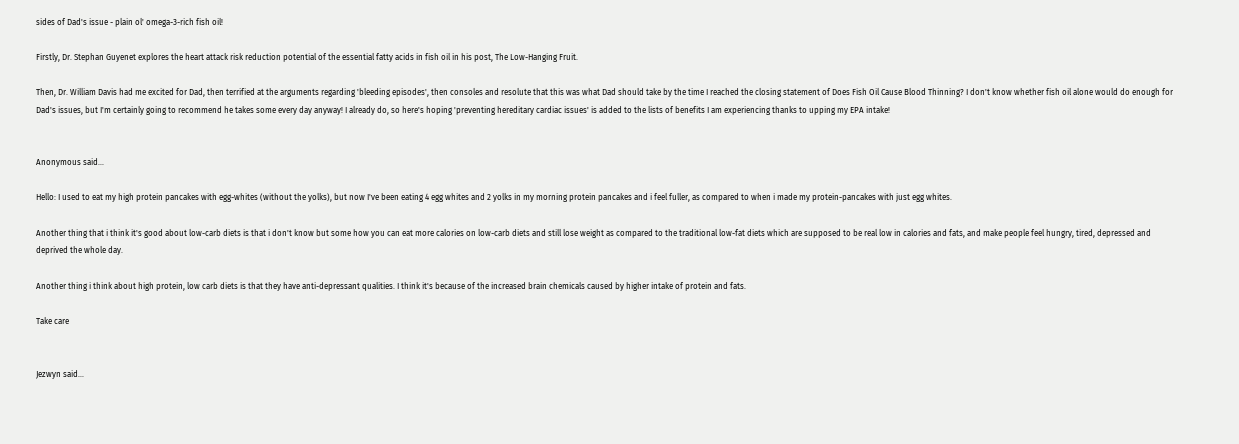sides of Dad's issue - plain ol' omega-3-rich fish oil!

Firstly, Dr. Stephan Guyenet explores the heart attack risk reduction potential of the essential fatty acids in fish oil in his post, The Low-Hanging Fruit.

Then, Dr. William Davis had me excited for Dad, then terrified at the arguments regarding 'bleeding episodes', then consoles and resolute that this was what Dad should take by the time I reached the closing statement of Does Fish Oil Cause Blood Thinning? I don't know whether fish oil alone would do enough for Dad's issues, but I'm certainly going to recommend he takes some every day anyway! I already do, so here's hoping 'preventing hereditary cardiac issues' is added to the lists of benefits I am experiencing thanks to upping my EPA intake!


Anonymous said...

Hello: I used to eat my high protein pancakes with egg-whites (without the yolks), but now I've been eating 4 egg whites and 2 yolks in my morning protein pancakes and i feel fuller, as compared to when i made my protein-pancakes with just egg whites.

Another thing that i think it's good about low-carb diets is that i don't know but some how you can eat more calories on low-carb diets and still lose weight as compared to the traditional low-fat diets which are supposed to be real low in calories and fats, and make people feel hungry, tired, depressed and deprived the whole day.

Another thing i think about high protein, low carb diets is that they have anti-depressant qualities. I think it's because of the increased brain chemicals caused by higher intake of protein and fats.

Take care


Jezwyn said...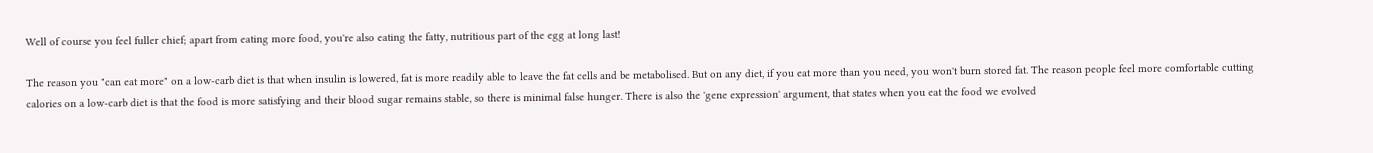Well of course you feel fuller chief; apart from eating more food, you're also eating the fatty, nutritious part of the egg at long last!

The reason you "can eat more" on a low-carb diet is that when insulin is lowered, fat is more readily able to leave the fat cells and be metabolised. But on any diet, if you eat more than you need, you won't burn stored fat. The reason people feel more comfortable cutting calories on a low-carb diet is that the food is more satisfying and their blood sugar remains stable, so there is minimal false hunger. There is also the 'gene expression' argument, that states when you eat the food we evolved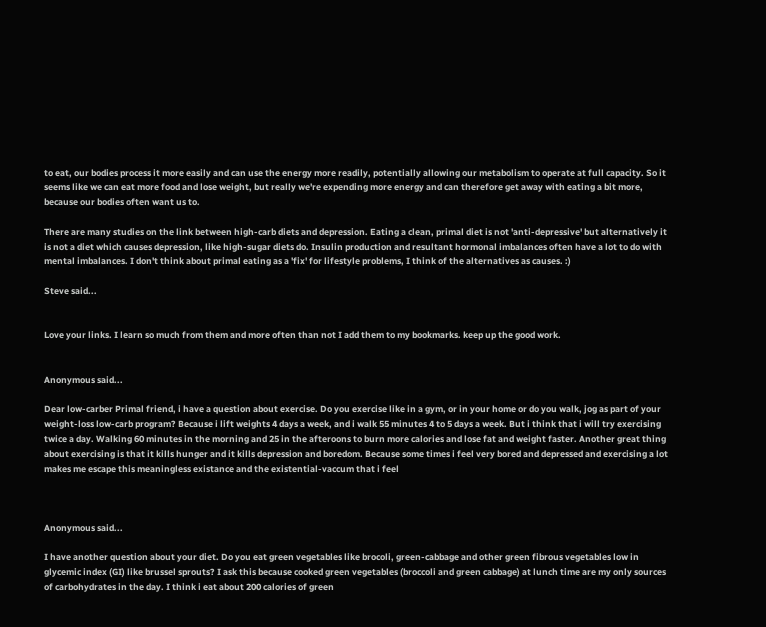to eat, our bodies process it more easily and can use the energy more readily, potentially allowing our metabolism to operate at full capacity. So it seems like we can eat more food and lose weight, but really we're expending more energy and can therefore get away with eating a bit more, because our bodies often want us to.

There are many studies on the link between high-carb diets and depression. Eating a clean, primal diet is not 'anti-depressive' but alternatively it is not a diet which causes depression, like high-sugar diets do. Insulin production and resultant hormonal imbalances often have a lot to do with mental imbalances. I don't think about primal eating as a 'fix' for lifestyle problems, I think of the alternatives as causes. :)

Steve said...


Love your links. I learn so much from them and more often than not I add them to my bookmarks. keep up the good work.


Anonymous said...

Dear low-carber Primal friend, i have a question about exercise. Do you exercise like in a gym, or in your home or do you walk, jog as part of your weight-loss low-carb program? Because i lift weights 4 days a week, and i walk 55 minutes 4 to 5 days a week. But i think that i will try exercising twice a day. Walking 60 minutes in the morning and 25 in the afteroons to burn more calories and lose fat and weight faster. Another great thing about exercising is that it kills hunger and it kills depression and boredom. Because some times i feel very bored and depressed and exercising a lot makes me escape this meaningless existance and the existential-vaccum that i feel



Anonymous said...

I have another question about your diet. Do you eat green vegetables like brocoli, green-cabbage and other green fibrous vegetables low in glycemic index (GI) like brussel sprouts? I ask this because cooked green vegetables (broccoli and green cabbage) at lunch time are my only sources of carbohydrates in the day. I think i eat about 200 calories of green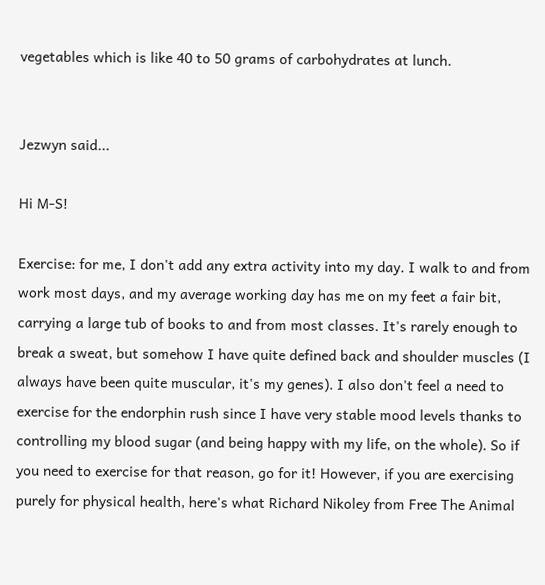vegetables which is like 40 to 50 grams of carbohydrates at lunch.


Jezwyn said...

Hi M-S!

Exercise: for me, I don't add any extra activity into my day. I walk to and from work most days, and my average working day has me on my feet a fair bit, carrying a large tub of books to and from most classes. It's rarely enough to break a sweat, but somehow I have quite defined back and shoulder muscles (I always have been quite muscular, it's my genes). I also don't feel a need to exercise for the endorphin rush since I have very stable mood levels thanks to controlling my blood sugar (and being happy with my life, on the whole). So if you need to exercise for that reason, go for it! However, if you are exercising purely for physical health, here's what Richard Nikoley from Free The Animal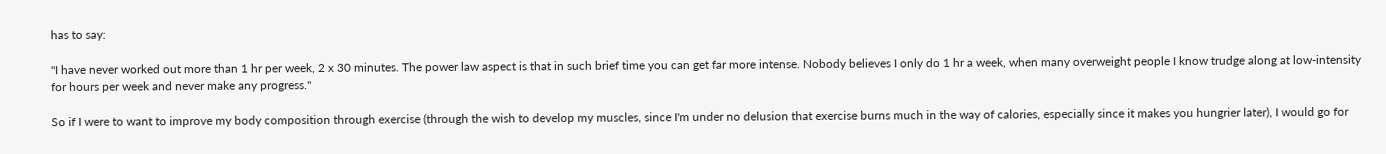has to say:

"I have never worked out more than 1 hr per week, 2 x 30 minutes. The power law aspect is that in such brief time you can get far more intense. Nobody believes I only do 1 hr a week, when many overweight people I know trudge along at low-intensity for hours per week and never make any progress."

So if I were to want to improve my body composition through exercise (through the wish to develop my muscles, since I'm under no delusion that exercise burns much in the way of calories, especially since it makes you hungrier later), I would go for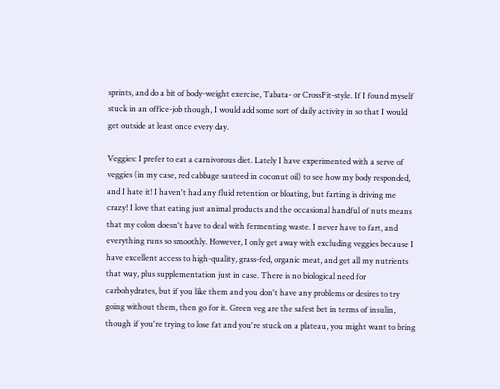sprints, and do a bit of body-weight exercise, Tabata- or CrossFit-style. If I found myself stuck in an office-job though, I would add some sort of daily activity in so that I would get outside at least once every day.

Veggies: I prefer to eat a carnivorous diet. Lately I have experimented with a serve of veggies (in my case, red cabbage sauteed in coconut oil) to see how my body responded, and I hate it! I haven't had any fluid retention or bloating, but farting is driving me crazy! I love that eating just animal products and the occasional handful of nuts means that my colon doesn't have to deal with fermenting waste. I never have to fart, and everything runs so smoothly. However, I only get away with excluding veggies because I have excellent access to high-quality, grass-fed, organic meat, and get all my nutrients that way, plus supplementation just in case. There is no biological need for carbohydrates, but if you like them and you don't have any problems or desires to try going without them, then go for it. Green veg are the safest bet in terms of insulin, though if you're trying to lose fat and you're stuck on a plateau, you might want to bring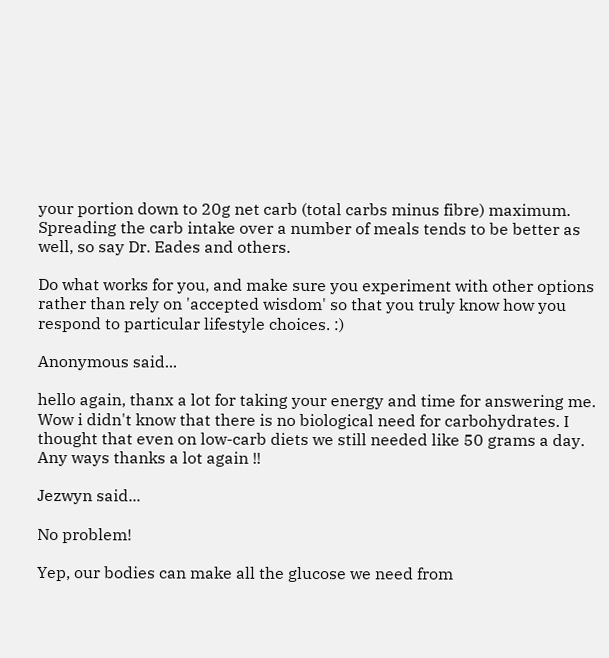your portion down to 20g net carb (total carbs minus fibre) maximum. Spreading the carb intake over a number of meals tends to be better as well, so say Dr. Eades and others.

Do what works for you, and make sure you experiment with other options rather than rely on 'accepted wisdom' so that you truly know how you respond to particular lifestyle choices. :)

Anonymous said...

hello again, thanx a lot for taking your energy and time for answering me. Wow i didn't know that there is no biological need for carbohydrates. I thought that even on low-carb diets we still needed like 50 grams a day. Any ways thanks a lot again !!

Jezwyn said...

No problem!

Yep, our bodies can make all the glucose we need from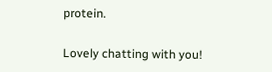protein.

Lovely chatting with you!